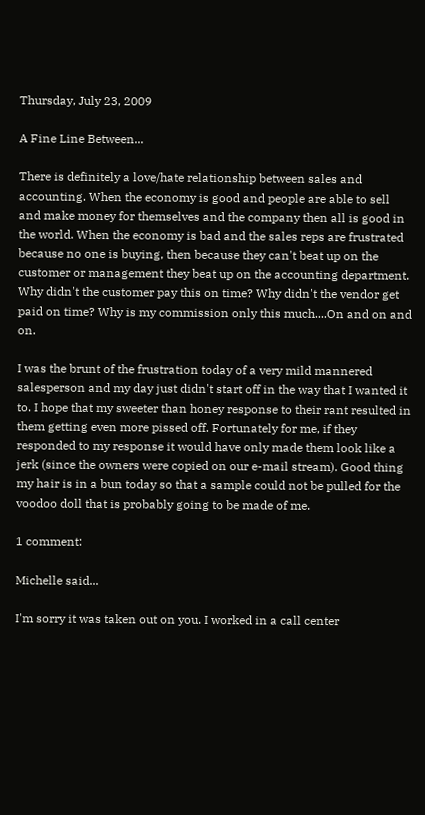Thursday, July 23, 2009

A Fine Line Between...

There is definitely a love/hate relationship between sales and accounting. When the economy is good and people are able to sell and make money for themselves and the company then all is good in the world. When the economy is bad and the sales reps are frustrated because no one is buying, then because they can't beat up on the customer or management they beat up on the accounting department. Why didn't the customer pay this on time? Why didn't the vendor get paid on time? Why is my commission only this much....On and on and on.

I was the brunt of the frustration today of a very mild mannered salesperson and my day just didn't start off in the way that I wanted it to. I hope that my sweeter than honey response to their rant resulted in them getting even more pissed off. Fortunately for me, if they responded to my response it would have only made them look like a jerk (since the owners were copied on our e-mail stream). Good thing my hair is in a bun today so that a sample could not be pulled for the voodoo doll that is probably going to be made of me.

1 comment:

Michelle said...

I'm sorry it was taken out on you. I worked in a call center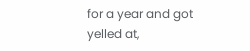for a year and got yelled at,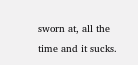sworn at, all the time and it sucks.